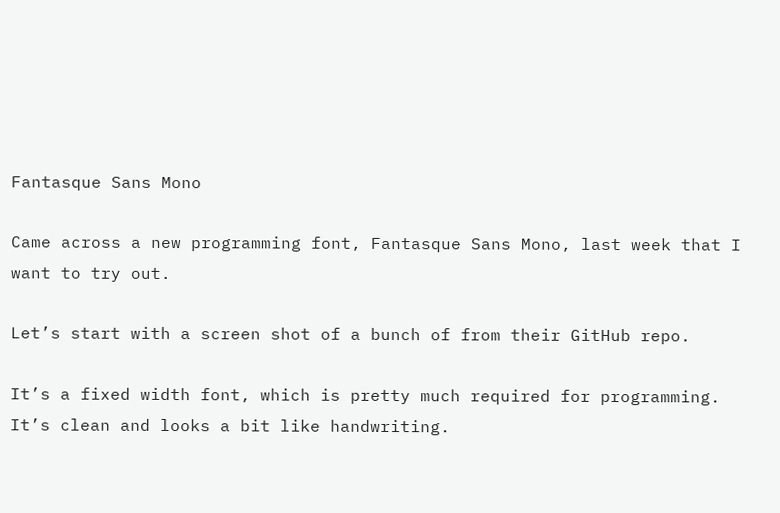Fantasque Sans Mono

Came across a new programming font, Fantasque Sans Mono, last week that I want to try out.

Let’s start with a screen shot of a bunch of from their GitHub repo.

It’s a fixed width font, which is pretty much required for programming. It’s clean and looks a bit like handwriting.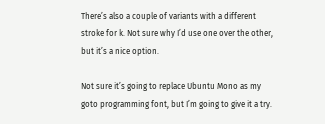There’s also a couple of variants with a different stroke for k. Not sure why I’d use one over the other, but it’s a nice option.

Not sure it’s going to replace Ubuntu Mono as my goto programming font, but I’m going to give it a try.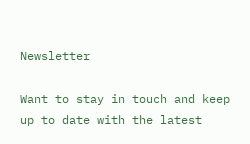Newsletter

Want to stay in touch and keep up to date with the latest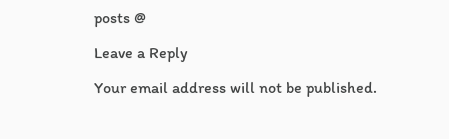posts @

Leave a Reply

Your email address will not be published.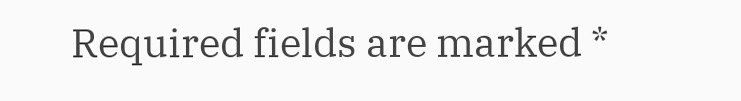Required fields are marked *